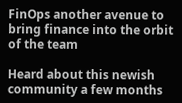FinOps another avenue to bring finance into the orbit of the team

Heard about this newish community a few months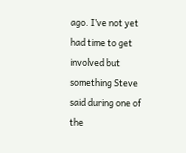ago. I’ve not yet had time to get involved but something Steve said during one of the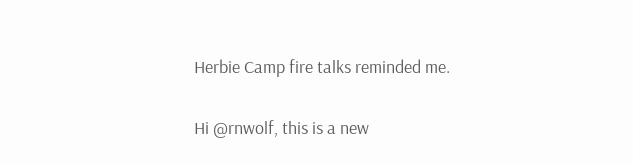Herbie Camp fire talks reminded me.

Hi @rnwolf, this is a new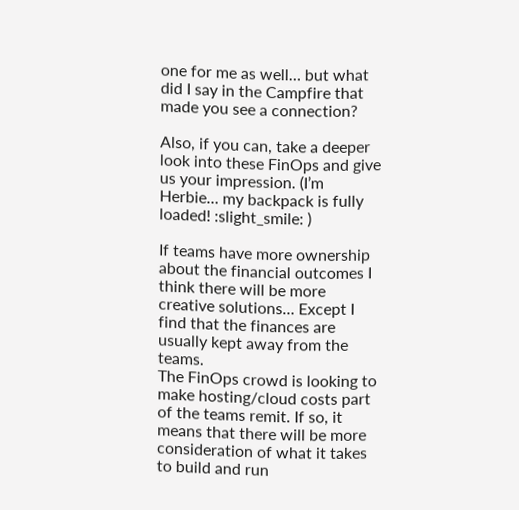one for me as well… but what did I say in the Campfire that made you see a connection?

Also, if you can, take a deeper look into these FinOps and give us your impression. (I’m Herbie… my backpack is fully loaded! :slight_smile: )

If teams have more ownership about the financial outcomes I think there will be more creative solutions… Except I find that the finances are usually kept away from the teams.
The FinOps crowd is looking to make hosting/cloud costs part of the teams remit. If so, it means that there will be more consideration of what it takes to build and run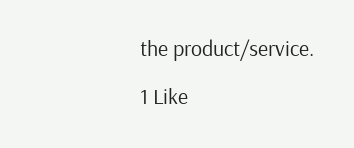the product/service.

1 Like